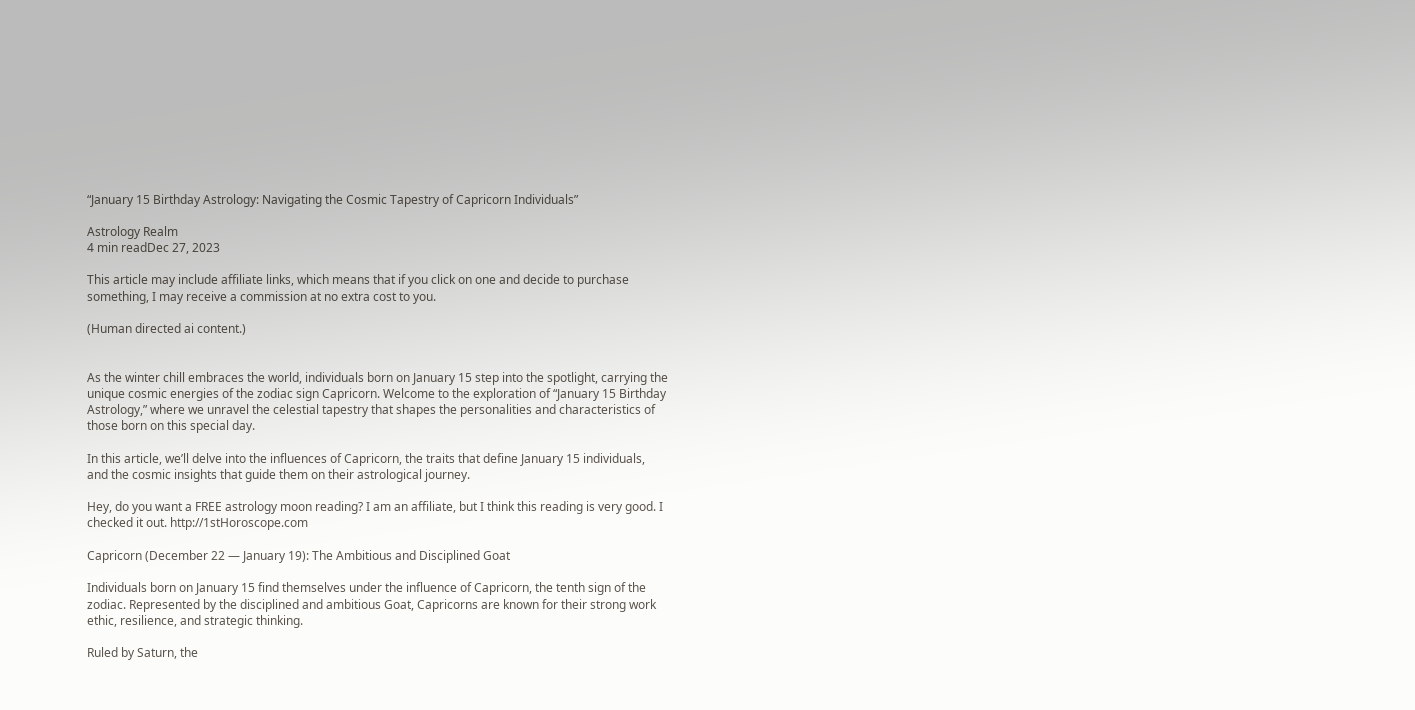“January 15 Birthday Astrology: Navigating the Cosmic Tapestry of Capricorn Individuals”

Astrology Realm
4 min readDec 27, 2023

This article may include affiliate links, which means that if you click on one and decide to purchase something, I may receive a commission at no extra cost to you.

(Human directed ai content.)


As the winter chill embraces the world, individuals born on January 15 step into the spotlight, carrying the unique cosmic energies of the zodiac sign Capricorn. Welcome to the exploration of “January 15 Birthday Astrology,” where we unravel the celestial tapestry that shapes the personalities and characteristics of those born on this special day.

In this article, we’ll delve into the influences of Capricorn, the traits that define January 15 individuals, and the cosmic insights that guide them on their astrological journey.

Hey, do you want a FREE astrology moon reading? I am an affiliate, but I think this reading is very good. I checked it out. http://1stHoroscope.com

Capricorn (December 22 — January 19): The Ambitious and Disciplined Goat

Individuals born on January 15 find themselves under the influence of Capricorn, the tenth sign of the zodiac. Represented by the disciplined and ambitious Goat, Capricorns are known for their strong work ethic, resilience, and strategic thinking.

Ruled by Saturn, the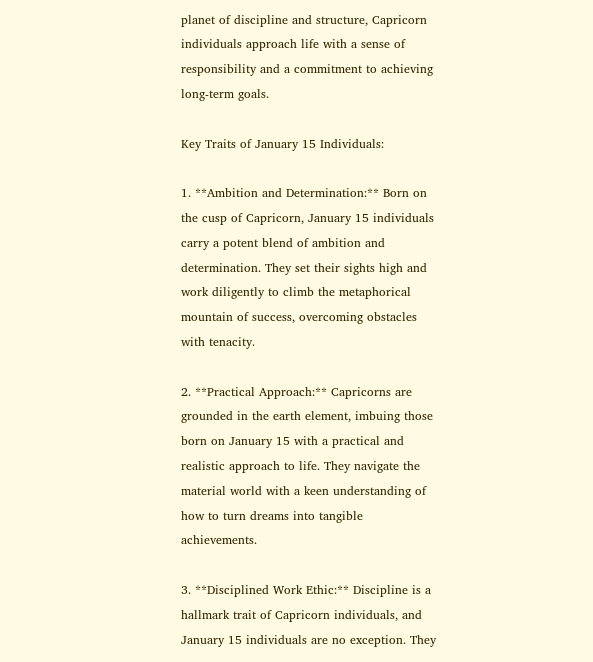planet of discipline and structure, Capricorn individuals approach life with a sense of responsibility and a commitment to achieving long-term goals.

Key Traits of January 15 Individuals:

1. **Ambition and Determination:** Born on the cusp of Capricorn, January 15 individuals carry a potent blend of ambition and determination. They set their sights high and work diligently to climb the metaphorical mountain of success, overcoming obstacles with tenacity.

2. **Practical Approach:** Capricorns are grounded in the earth element, imbuing those born on January 15 with a practical and realistic approach to life. They navigate the material world with a keen understanding of how to turn dreams into tangible achievements.

3. **Disciplined Work Ethic:** Discipline is a hallmark trait of Capricorn individuals, and January 15 individuals are no exception. They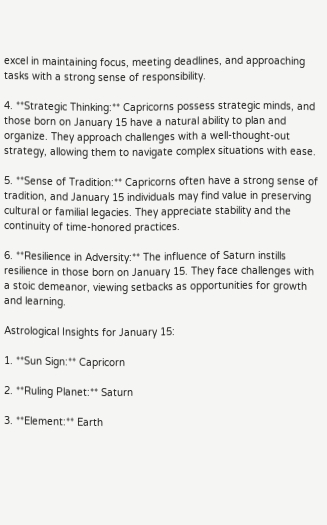excel in maintaining focus, meeting deadlines, and approaching tasks with a strong sense of responsibility.

4. **Strategic Thinking:** Capricorns possess strategic minds, and those born on January 15 have a natural ability to plan and organize. They approach challenges with a well-thought-out strategy, allowing them to navigate complex situations with ease.

5. **Sense of Tradition:** Capricorns often have a strong sense of tradition, and January 15 individuals may find value in preserving cultural or familial legacies. They appreciate stability and the continuity of time-honored practices.

6. **Resilience in Adversity:** The influence of Saturn instills resilience in those born on January 15. They face challenges with a stoic demeanor, viewing setbacks as opportunities for growth and learning.

Astrological Insights for January 15:

1. **Sun Sign:** Capricorn

2. **Ruling Planet:** Saturn

3. **Element:** Earth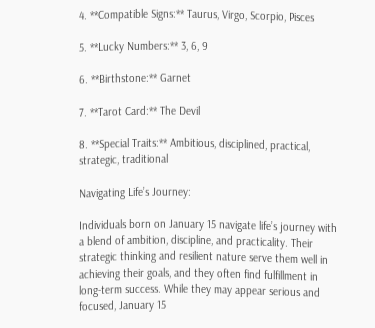4. **Compatible Signs:** Taurus, Virgo, Scorpio, Pisces

5. **Lucky Numbers:** 3, 6, 9

6. **Birthstone:** Garnet

7. **Tarot Card:** The Devil

8. **Special Traits:** Ambitious, disciplined, practical, strategic, traditional

Navigating Life’s Journey:

Individuals born on January 15 navigate life’s journey with a blend of ambition, discipline, and practicality. Their strategic thinking and resilient nature serve them well in achieving their goals, and they often find fulfillment in long-term success. While they may appear serious and focused, January 15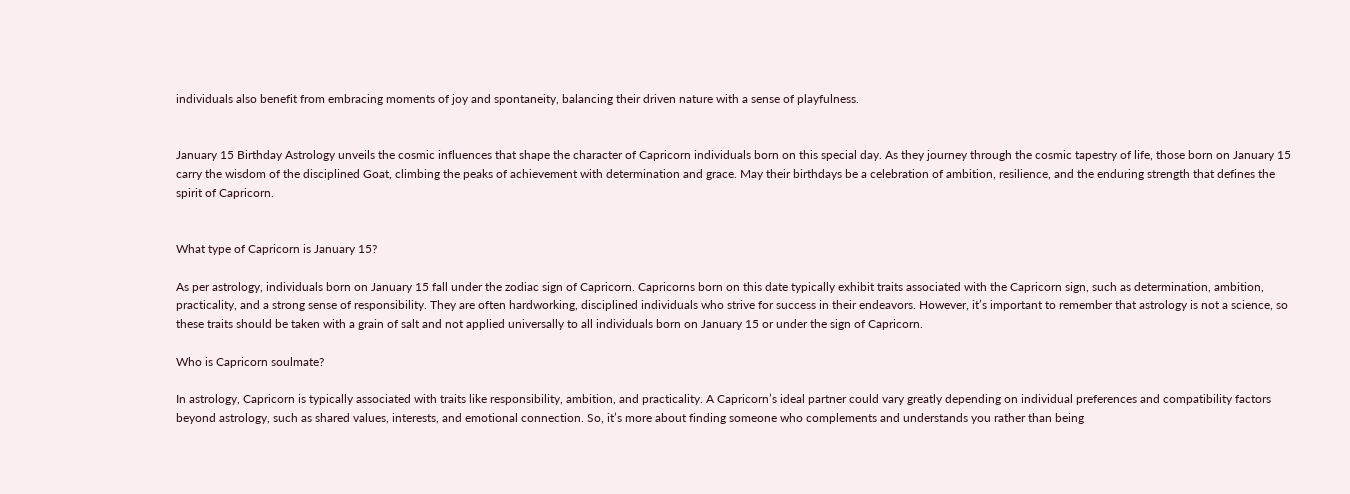individuals also benefit from embracing moments of joy and spontaneity, balancing their driven nature with a sense of playfulness.


January 15 Birthday Astrology unveils the cosmic influences that shape the character of Capricorn individuals born on this special day. As they journey through the cosmic tapestry of life, those born on January 15 carry the wisdom of the disciplined Goat, climbing the peaks of achievement with determination and grace. May their birthdays be a celebration of ambition, resilience, and the enduring strength that defines the spirit of Capricorn.


What type of Capricorn is January 15?

As per astrology, individuals born on January 15 fall under the zodiac sign of Capricorn. Capricorns born on this date typically exhibit traits associated with the Capricorn sign, such as determination, ambition, practicality, and a strong sense of responsibility. They are often hardworking, disciplined individuals who strive for success in their endeavors. However, it’s important to remember that astrology is not a science, so these traits should be taken with a grain of salt and not applied universally to all individuals born on January 15 or under the sign of Capricorn.

Who is Capricorn soulmate?

In astrology, Capricorn is typically associated with traits like responsibility, ambition, and practicality. A Capricorn’s ideal partner could vary greatly depending on individual preferences and compatibility factors beyond astrology, such as shared values, interests, and emotional connection. So, it’s more about finding someone who complements and understands you rather than being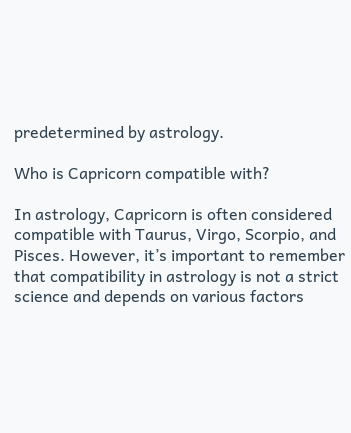predetermined by astrology.

Who is Capricorn compatible with?

In astrology, Capricorn is often considered compatible with Taurus, Virgo, Scorpio, and Pisces. However, it’s important to remember that compatibility in astrology is not a strict science and depends on various factors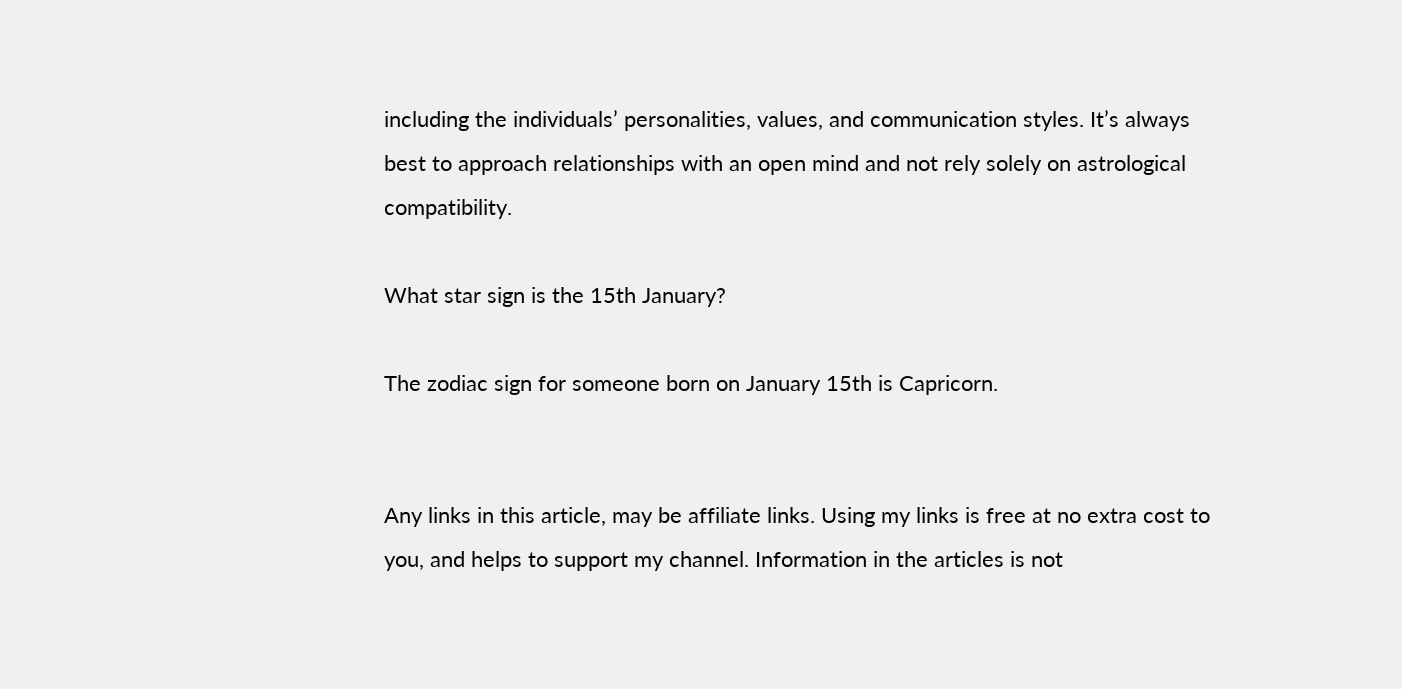including the individuals’ personalities, values, and communication styles. It’s always best to approach relationships with an open mind and not rely solely on astrological compatibility.

What star sign is the 15th January?

The zodiac sign for someone born on January 15th is Capricorn.


Any links in this article, may be affiliate links. Using my links is free at no extra cost to you, and helps to support my channel. Information in the articles is not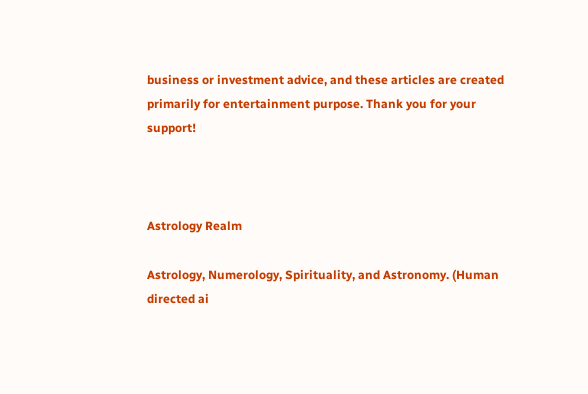business or investment advice, and these articles are created primarily for entertainment purpose. Thank you for your support!



Astrology Realm

Astrology, Numerology, Spirituality, and Astronomy. (Human directed ai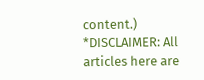content.) *DISCLAIMER: All articles here are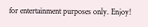for entertainment purposes only. Enjoy!